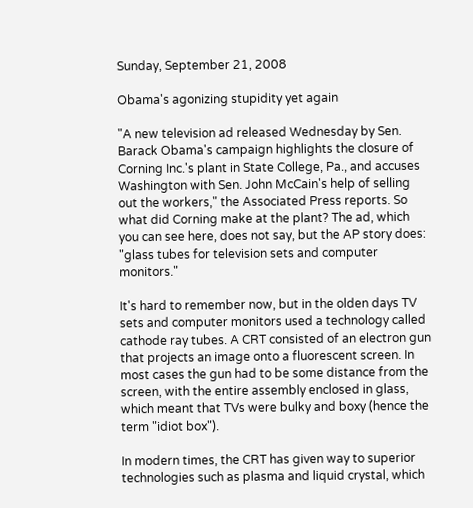Sunday, September 21, 2008

Obama's agonizing stupidity yet again

"A new television ad released Wednesday by Sen. Barack Obama's campaign highlights the closure of Corning Inc.'s plant in State College, Pa., and accuses Washington with Sen. John McCain's help of selling out the workers," the Associated Press reports. So what did Corning make at the plant? The ad, which you can see here, does not say, but the AP story does: "glass tubes for television sets and computer monitors."

It's hard to remember now, but in the olden days TV sets and computer monitors used a technology called cathode ray tubes. A CRT consisted of an electron gun that projects an image onto a fluorescent screen. In most cases the gun had to be some distance from the screen, with the entire assembly enclosed in glass, which meant that TVs were bulky and boxy (hence the term "idiot box").

In modern times, the CRT has given way to superior technologies such as plasma and liquid crystal, which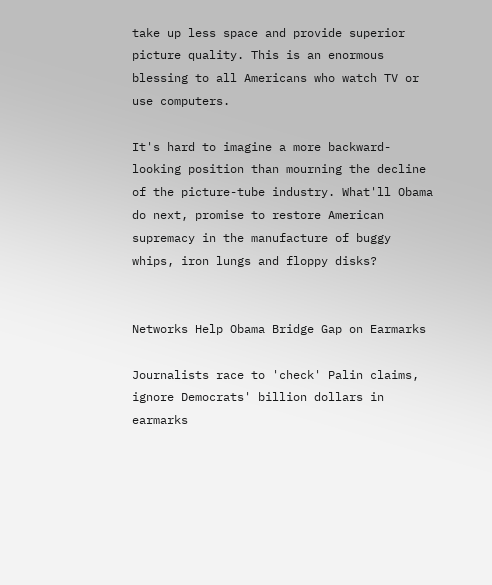take up less space and provide superior picture quality. This is an enormous blessing to all Americans who watch TV or use computers.

It's hard to imagine a more backward-looking position than mourning the decline of the picture-tube industry. What'll Obama do next, promise to restore American supremacy in the manufacture of buggy whips, iron lungs and floppy disks?


Networks Help Obama Bridge Gap on Earmarks

Journalists race to 'check' Palin claims, ignore Democrats' billion dollars in earmarks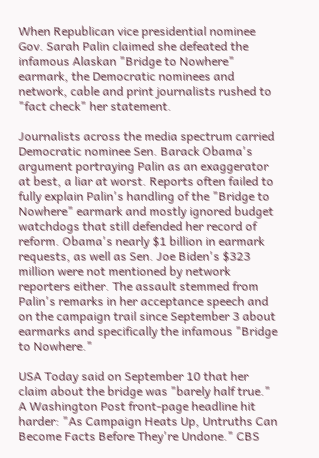When Republican vice presidential nominee Gov. Sarah Palin claimed she defeated the infamous Alaskan "Bridge to Nowhere" earmark, the Democratic nominees and network, cable and print journalists rushed to "fact check" her statement.

Journalists across the media spectrum carried Democratic nominee Sen. Barack Obama's argument portraying Palin as an exaggerator at best, a liar at worst. Reports often failed to fully explain Palin's handling of the "Bridge to Nowhere" earmark and mostly ignored budget watchdogs that still defended her record of reform. Obama's nearly $1 billion in earmark requests, as well as Sen. Joe Biden's $323 million were not mentioned by network reporters either. The assault stemmed from Palin's remarks in her acceptance speech and on the campaign trail since September 3 about earmarks and specifically the infamous "Bridge to Nowhere."

USA Today said on September 10 that her claim about the bridge was "barely half true." A Washington Post front-page headline hit harder: "As Campaign Heats Up, Untruths Can Become Facts Before They're Undone." CBS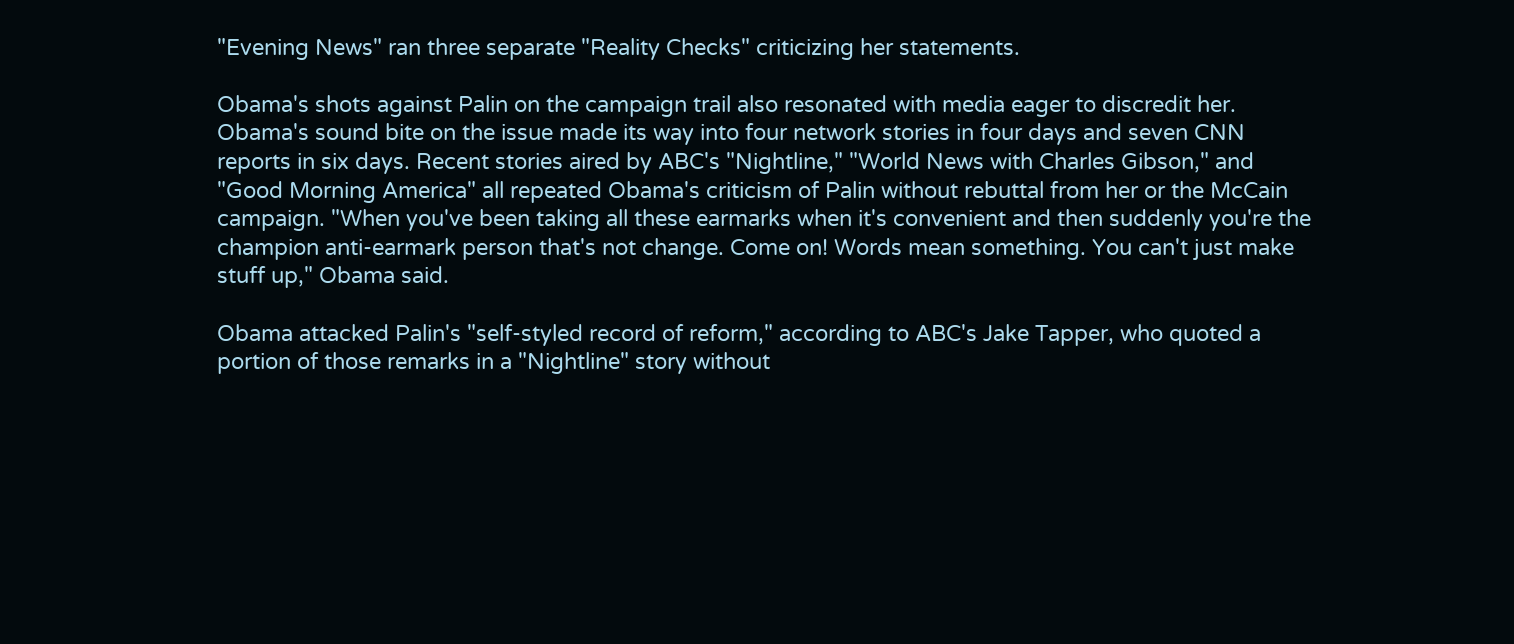"Evening News" ran three separate "Reality Checks" criticizing her statements.

Obama's shots against Palin on the campaign trail also resonated with media eager to discredit her. Obama's sound bite on the issue made its way into four network stories in four days and seven CNN reports in six days. Recent stories aired by ABC's "Nightline," "World News with Charles Gibson," and "Good Morning America" all repeated Obama's criticism of Palin without rebuttal from her or the McCain campaign. "When you've been taking all these earmarks when it's convenient and then suddenly you're the champion anti-earmark person that's not change. Come on! Words mean something. You can't just make stuff up," Obama said.

Obama attacked Palin's "self-styled record of reform," according to ABC's Jake Tapper, who quoted a portion of those remarks in a "Nightline" story without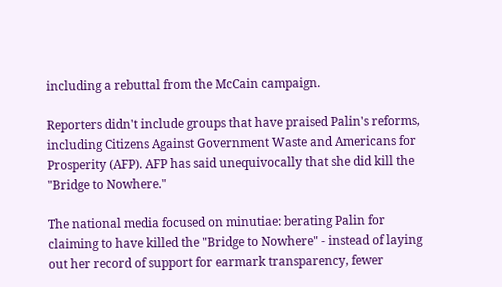including a rebuttal from the McCain campaign.

Reporters didn't include groups that have praised Palin's reforms, including Citizens Against Government Waste and Americans for Prosperity (AFP). AFP has said unequivocally that she did kill the "Bridge to Nowhere."

The national media focused on minutiae: berating Palin for claiming to have killed the "Bridge to Nowhere" - instead of laying out her record of support for earmark transparency, fewer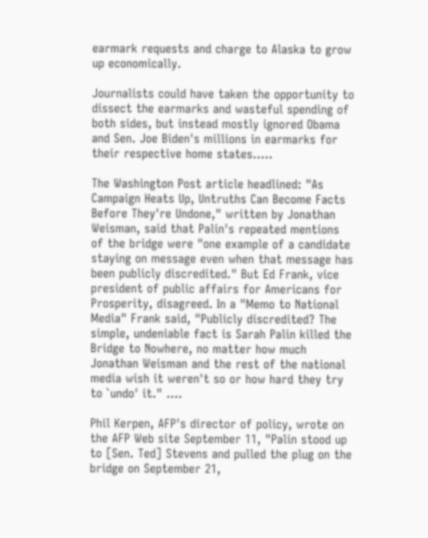earmark requests and charge to Alaska to grow up economically.

Journalists could have taken the opportunity to dissect the earmarks and wasteful spending of both sides, but instead mostly ignored Obama and Sen. Joe Biden's millions in earmarks for their respective home states.....

The Washington Post article headlined: "As Campaign Heats Up, Untruths Can Become Facts Before They're Undone," written by Jonathan Weisman, said that Palin's repeated mentions of the bridge were "one example of a candidate staying on message even when that message has been publicly discredited." But Ed Frank, vice president of public affairs for Americans for Prosperity, disagreed. In a "Memo to National Media" Frank said, "Publicly discredited? The simple, undeniable fact is Sarah Palin killed the Bridge to Nowhere, no matter how much Jonathan Weisman and the rest of the national media wish it weren't so or how hard they try to `undo' it." ....

Phil Kerpen, AFP's director of policy, wrote on the AFP Web site September 11, "Palin stood up to [Sen. Ted] Stevens and pulled the plug on the bridge on September 21,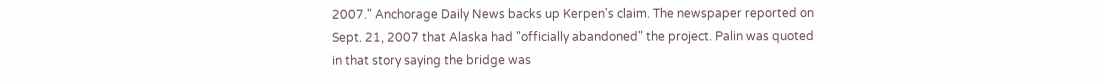2007." Anchorage Daily News backs up Kerpen's claim. The newspaper reported on Sept. 21, 2007 that Alaska had "officially abandoned" the project. Palin was quoted in that story saying the bridge was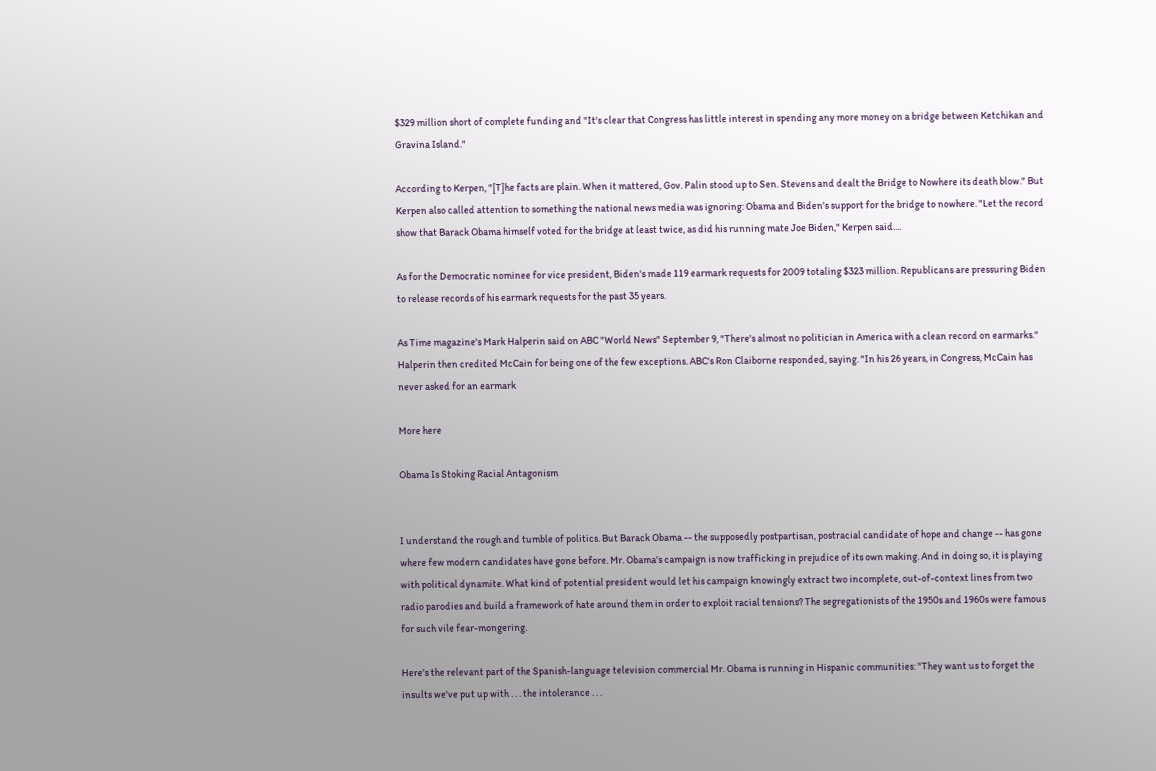$329 million short of complete funding and "It's clear that Congress has little interest in spending any more money on a bridge between Ketchikan and Gravina Island."

According to Kerpen, "[T]he facts are plain. When it mattered, Gov. Palin stood up to Sen. Stevens and dealt the Bridge to Nowhere its death blow." But Kerpen also called attention to something the national news media was ignoring: Obama and Biden's support for the bridge to nowhere. "Let the record show that Barack Obama himself voted for the bridge at least twice, as did his running mate Joe Biden," Kerpen said....

As for the Democratic nominee for vice president, Biden's made 119 earmark requests for 2009 totaling $323 million. Republicans are pressuring Biden to release records of his earmark requests for the past 35 years.

As Time magazine's Mark Halperin said on ABC "World News" September 9, "There's almost no politician in America with a clean record on earmarks." Halperin then credited McCain for being one of the few exceptions. ABC's Ron Claiborne responded, saying. "In his 26 years, in Congress, McCain has never asked for an earmark

More here

Obama Is Stoking Racial Antagonism


I understand the rough and tumble of politics. But Barack Obama -- the supposedly postpartisan, postracial candidate of hope and change -- has gone where few modern candidates have gone before. Mr. Obama's campaign is now trafficking in prejudice of its own making. And in doing so, it is playing with political dynamite. What kind of potential president would let his campaign knowingly extract two incomplete, out-of-context lines from two radio parodies and build a framework of hate around them in order to exploit racial tensions? The segregationists of the 1950s and 1960s were famous for such vile fear-mongering.

Here's the relevant part of the Spanish-language television commercial Mr. Obama is running in Hispanic communities: "They want us to forget the insults we've put up with . . . the intolerance . . .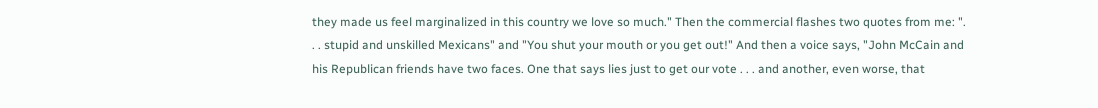they made us feel marginalized in this country we love so much." Then the commercial flashes two quotes from me: ". . . stupid and unskilled Mexicans" and "You shut your mouth or you get out!" And then a voice says, "John McCain and his Republican friends have two faces. One that says lies just to get our vote . . . and another, even worse, that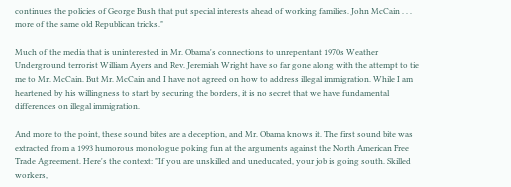continues the policies of George Bush that put special interests ahead of working families. John McCain . . . more of the same old Republican tricks."

Much of the media that is uninterested in Mr. Obama's connections to unrepentant 1970s Weather Underground terrorist William Ayers and Rev. Jeremiah Wright have so far gone along with the attempt to tie me to Mr. McCain. But Mr. McCain and I have not agreed on how to address illegal immigration. While I am heartened by his willingness to start by securing the borders, it is no secret that we have fundamental differences on illegal immigration.

And more to the point, these sound bites are a deception, and Mr. Obama knows it. The first sound bite was extracted from a 1993 humorous monologue poking fun at the arguments against the North American Free Trade Agreement. Here's the context: "If you are unskilled and uneducated, your job is going south. Skilled workers,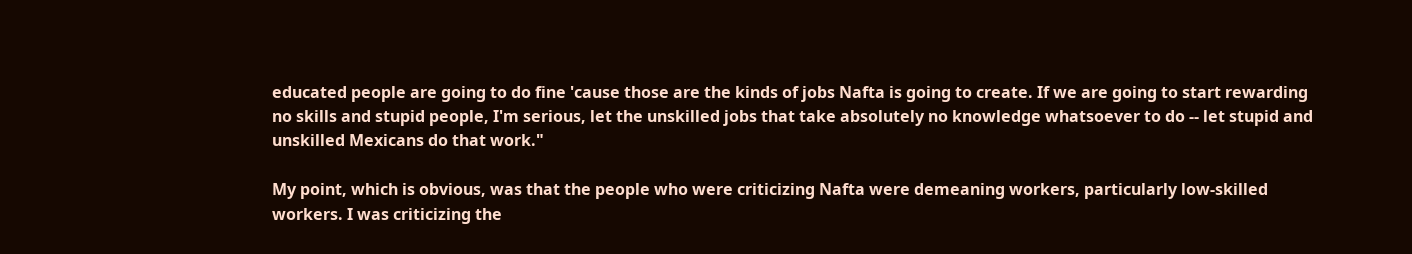educated people are going to do fine 'cause those are the kinds of jobs Nafta is going to create. If we are going to start rewarding no skills and stupid people, I'm serious, let the unskilled jobs that take absolutely no knowledge whatsoever to do -- let stupid and unskilled Mexicans do that work."

My point, which is obvious, was that the people who were criticizing Nafta were demeaning workers, particularly low-skilled workers. I was criticizing the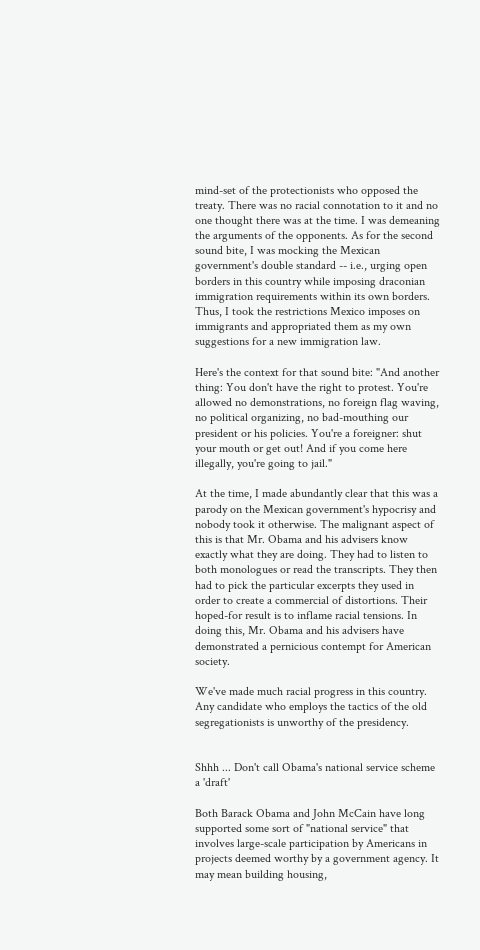mind-set of the protectionists who opposed the treaty. There was no racial connotation to it and no one thought there was at the time. I was demeaning the arguments of the opponents. As for the second sound bite, I was mocking the Mexican government's double standard -- i.e., urging open borders in this country while imposing draconian immigration requirements within its own borders. Thus, I took the restrictions Mexico imposes on immigrants and appropriated them as my own suggestions for a new immigration law.

Here's the context for that sound bite: "And another thing: You don't have the right to protest. You're allowed no demonstrations, no foreign flag waving, no political organizing, no bad-mouthing our president or his policies. You're a foreigner: shut your mouth or get out! And if you come here illegally, you're going to jail."

At the time, I made abundantly clear that this was a parody on the Mexican government's hypocrisy and nobody took it otherwise. The malignant aspect of this is that Mr. Obama and his advisers know exactly what they are doing. They had to listen to both monologues or read the transcripts. They then had to pick the particular excerpts they used in order to create a commercial of distortions. Their hoped-for result is to inflame racial tensions. In doing this, Mr. Obama and his advisers have demonstrated a pernicious contempt for American society.

We've made much racial progress in this country. Any candidate who employs the tactics of the old segregationists is unworthy of the presidency.


Shhh ... Don't call Obama's national service scheme a 'draft'

Both Barack Obama and John McCain have long supported some sort of "national service" that involves large-scale participation by Americans in projects deemed worthy by a government agency. It may mean building housing,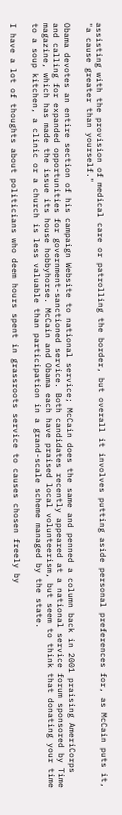assisting with the provision of medical care or patrolling the border, but overall it involves putting aside personal preferences for, as McCain puts it, "a cause greater than yourself."

Obama devotes an entire section of his campaign Website to national service; McCain does the same and penned a column back in 2001 praising AmeriCorps and calling for expanded opportunities for government-sanctioned service. Both candidates recently appeared at a national service forum sponsored by Time magazine, which has made the issue its house hobbyhorse. McCain and Obama each have praised local volunteerism, but seem to think that donating your time to a soup kitchen, a clinic or a church is less valuable than participation in a grand-scale scheme managed by the state.

I have a lot of thoughts about politicians who deem hours spent in grassroots service to causes chosen freely by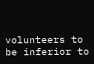volunteers to be inferior to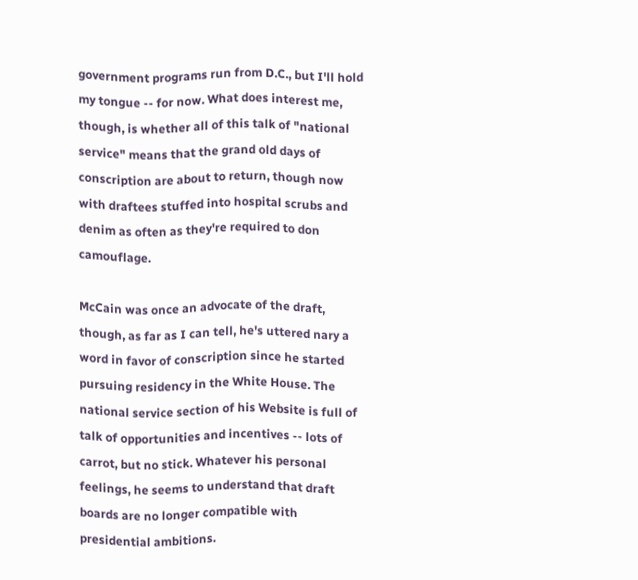government programs run from D.C., but I'll hold my tongue -- for now. What does interest me, though, is whether all of this talk of "national service" means that the grand old days of conscription are about to return, though now with draftees stuffed into hospital scrubs and denim as often as they're required to don camouflage.

McCain was once an advocate of the draft, though, as far as I can tell, he's uttered nary a word in favor of conscription since he started pursuing residency in the White House. The national service section of his Website is full of talk of opportunities and incentives -- lots of carrot, but no stick. Whatever his personal feelings, he seems to understand that draft boards are no longer compatible with presidential ambitions.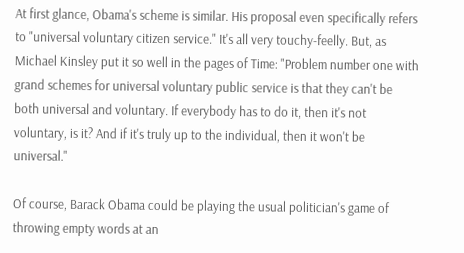At first glance, Obama's scheme is similar. His proposal even specifically refers to "universal voluntary citizen service." It's all very touchy-feelly. But, as Michael Kinsley put it so well in the pages of Time: "Problem number one with grand schemes for universal voluntary public service is that they can't be both universal and voluntary. If everybody has to do it, then it's not voluntary, is it? And if it's truly up to the individual, then it won't be universal."

Of course, Barack Obama could be playing the usual politician's game of throwing empty words at an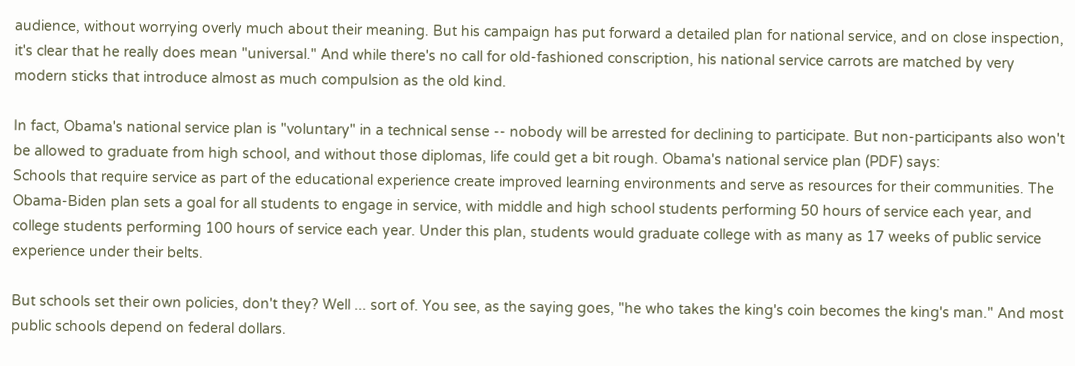audience, without worrying overly much about their meaning. But his campaign has put forward a detailed plan for national service, and on close inspection, it's clear that he really does mean "universal." And while there's no call for old-fashioned conscription, his national service carrots are matched by very modern sticks that introduce almost as much compulsion as the old kind.

In fact, Obama's national service plan is "voluntary" in a technical sense -- nobody will be arrested for declining to participate. But non-participants also won't be allowed to graduate from high school, and without those diplomas, life could get a bit rough. Obama's national service plan (PDF) says:
Schools that require service as part of the educational experience create improved learning environments and serve as resources for their communities. The Obama-Biden plan sets a goal for all students to engage in service, with middle and high school students performing 50 hours of service each year, and college students performing 100 hours of service each year. Under this plan, students would graduate college with as many as 17 weeks of public service experience under their belts.

But schools set their own policies, don't they? Well ... sort of. You see, as the saying goes, "he who takes the king's coin becomes the king's man." And most public schools depend on federal dollars.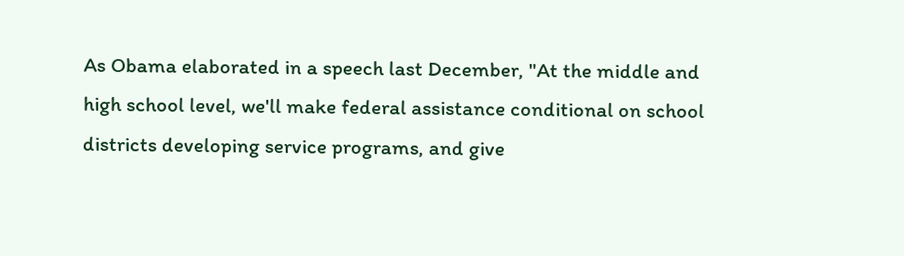As Obama elaborated in a speech last December, "At the middle and high school level, we'll make federal assistance conditional on school districts developing service programs, and give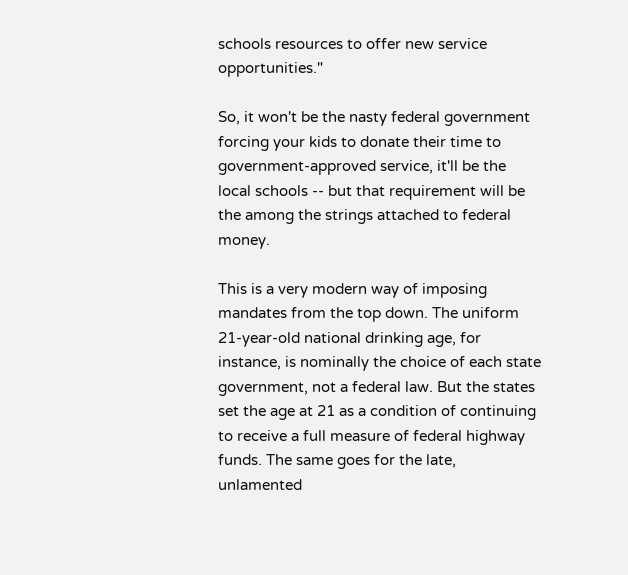schools resources to offer new service opportunities."

So, it won't be the nasty federal government forcing your kids to donate their time to government-approved service, it'll be the local schools -- but that requirement will be the among the strings attached to federal money.

This is a very modern way of imposing mandates from the top down. The uniform 21-year-old national drinking age, for instance, is nominally the choice of each state government, not a federal law. But the states set the age at 21 as a condition of continuing to receive a full measure of federal highway funds. The same goes for the late, unlamented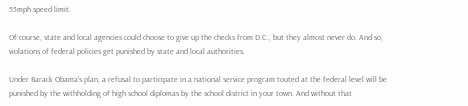55mph speed limit.

Of course, state and local agencies could choose to give up the checks from D.C., but they almost never do. And so, violations of federal policies get punished by state and local authorities.

Under Barack Obama's plan, a refusal to participate in a national service program touted at the federal level will be punished by the withholding of high school diplomas by the school district in your town. And without that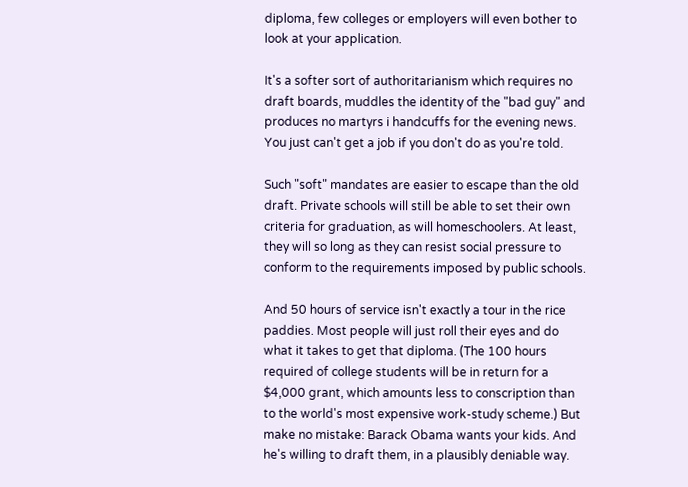diploma, few colleges or employers will even bother to look at your application.

It's a softer sort of authoritarianism which requires no draft boards, muddles the identity of the "bad guy" and produces no martyrs i handcuffs for the evening news. You just can't get a job if you don't do as you're told.

Such "soft" mandates are easier to escape than the old draft. Private schools will still be able to set their own criteria for graduation, as will homeschoolers. At least, they will so long as they can resist social pressure to conform to the requirements imposed by public schools.

And 50 hours of service isn't exactly a tour in the rice paddies. Most people will just roll their eyes and do what it takes to get that diploma. (The 100 hours required of college students will be in return for a $4,000 grant, which amounts less to conscription than to the world's most expensive work-study scheme.) But make no mistake: Barack Obama wants your kids. And he's willing to draft them, in a plausibly deniable way.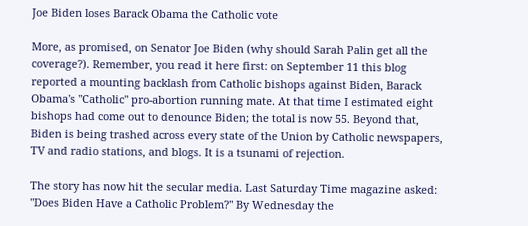Joe Biden loses Barack Obama the Catholic vote

More, as promised, on Senator Joe Biden (why should Sarah Palin get all the coverage?). Remember, you read it here first: on September 11 this blog reported a mounting backlash from Catholic bishops against Biden, Barack Obama's "Catholic" pro-abortion running mate. At that time I estimated eight bishops had come out to denounce Biden; the total is now 55. Beyond that, Biden is being trashed across every state of the Union by Catholic newspapers, TV and radio stations, and blogs. It is a tsunami of rejection.

The story has now hit the secular media. Last Saturday Time magazine asked: "Does Biden Have a Catholic Problem?" By Wednesday the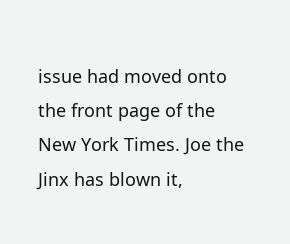issue had moved onto the front page of the New York Times. Joe the Jinx has blown it,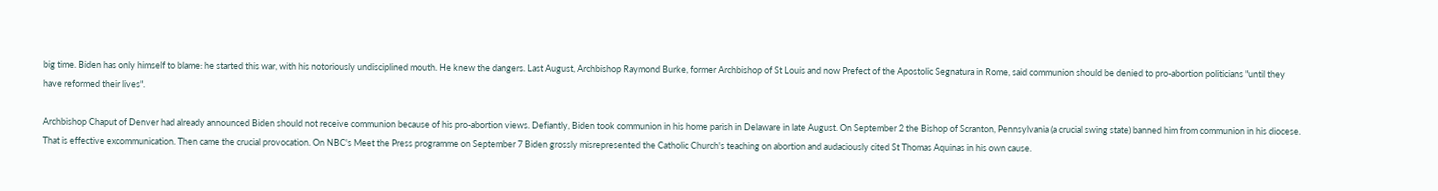big time. Biden has only himself to blame: he started this war, with his notoriously undisciplined mouth. He knew the dangers. Last August, Archbishop Raymond Burke, former Archbishop of St Louis and now Prefect of the Apostolic Segnatura in Rome, said communion should be denied to pro-abortion politicians "until they have reformed their lives".

Archbishop Chaput of Denver had already announced Biden should not receive communion because of his pro-abortion views. Defiantly, Biden took communion in his home parish in Delaware in late August. On September 2 the Bishop of Scranton, Pennsylvania (a crucial swing state) banned him from communion in his diocese. That is effective excommunication. Then came the crucial provocation. On NBC's Meet the Press programme on September 7 Biden grossly misrepresented the Catholic Church's teaching on abortion and audaciously cited St Thomas Aquinas in his own cause.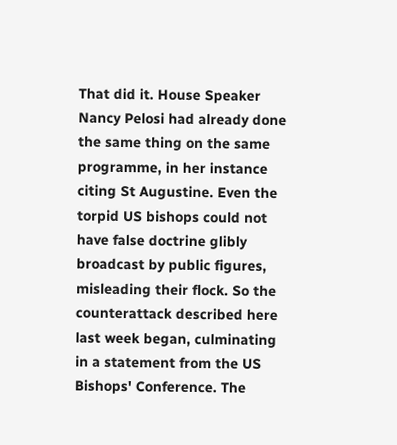That did it. House Speaker Nancy Pelosi had already done the same thing on the same programme, in her instance citing St Augustine. Even the torpid US bishops could not have false doctrine glibly broadcast by public figures, misleading their flock. So the counterattack described here last week began, culminating in a statement from the US Bishops' Conference. The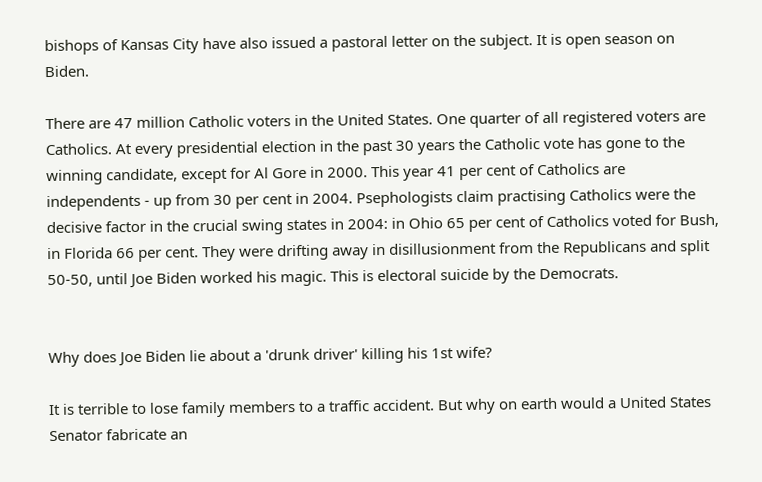bishops of Kansas City have also issued a pastoral letter on the subject. It is open season on Biden.

There are 47 million Catholic voters in the United States. One quarter of all registered voters are Catholics. At every presidential election in the past 30 years the Catholic vote has gone to the winning candidate, except for Al Gore in 2000. This year 41 per cent of Catholics are independents - up from 30 per cent in 2004. Psephologists claim practising Catholics were the decisive factor in the crucial swing states in 2004: in Ohio 65 per cent of Catholics voted for Bush, in Florida 66 per cent. They were drifting away in disillusionment from the Republicans and split 50-50, until Joe Biden worked his magic. This is electoral suicide by the Democrats.


Why does Joe Biden lie about a 'drunk driver' killing his 1st wife?

It is terrible to lose family members to a traffic accident. But why on earth would a United States Senator fabricate an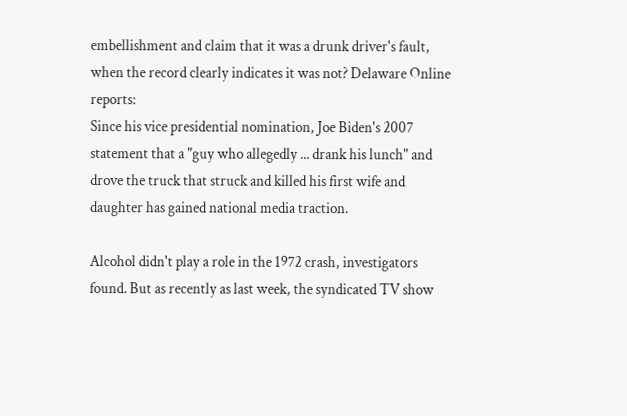embellishment and claim that it was a drunk driver's fault, when the record clearly indicates it was not? Delaware Online reports:
Since his vice presidential nomination, Joe Biden's 2007 statement that a "guy who allegedly ... drank his lunch" and drove the truck that struck and killed his first wife and daughter has gained national media traction.

Alcohol didn't play a role in the 1972 crash, investigators found. But as recently as last week, the syndicated TV show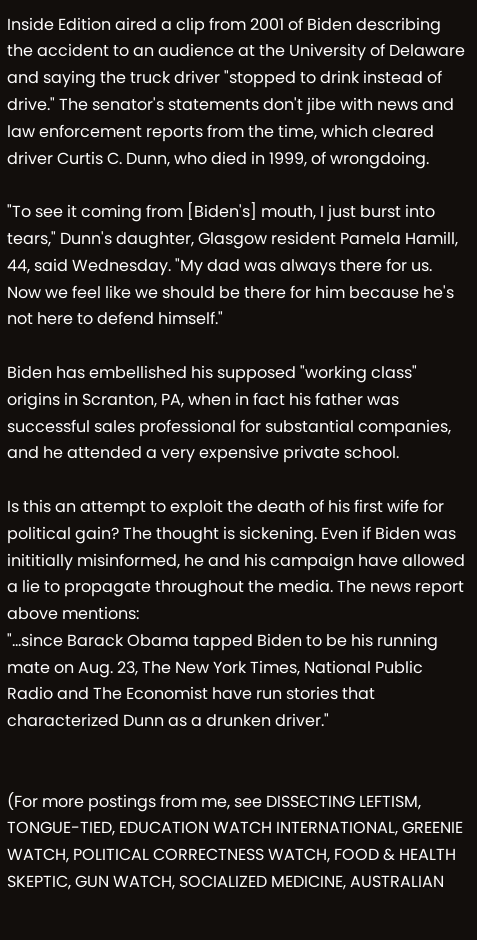Inside Edition aired a clip from 2001 of Biden describing the accident to an audience at the University of Delaware and saying the truck driver "stopped to drink instead of drive." The senator's statements don't jibe with news and law enforcement reports from the time, which cleared driver Curtis C. Dunn, who died in 1999, of wrongdoing.

"To see it coming from [Biden's] mouth, I just burst into tears," Dunn's daughter, Glasgow resident Pamela Hamill, 44, said Wednesday. "My dad was always there for us. Now we feel like we should be there for him because he's not here to defend himself."

Biden has embellished his supposed "working class" origins in Scranton, PA, when in fact his father was successful sales professional for substantial companies, and he attended a very expensive private school.

Is this an attempt to exploit the death of his first wife for political gain? The thought is sickening. Even if Biden was inititially misinformed, he and his campaign have allowed a lie to propagate throughout the media. The news report above mentions:
"...since Barack Obama tapped Biden to be his running mate on Aug. 23, The New York Times, National Public Radio and The Economist have run stories that characterized Dunn as a drunken driver."


(For more postings from me, see DISSECTING LEFTISM, TONGUE-TIED, EDUCATION WATCH INTERNATIONAL, GREENIE WATCH, POLITICAL CORRECTNESS WATCH, FOOD & HEALTH SKEPTIC, GUN WATCH, SOCIALIZED MEDICINE, AUSTRALIAN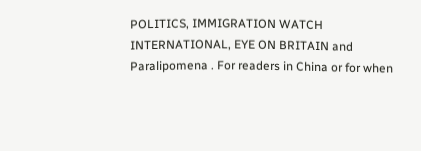POLITICS, IMMIGRATION WATCH INTERNATIONAL, EYE ON BRITAIN and Paralipomena . For readers in China or for when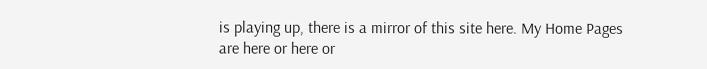is playing up, there is a mirror of this site here. My Home Pages are here or here or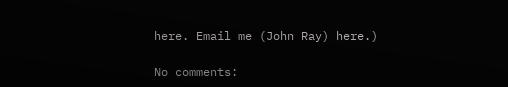here. Email me (John Ray) here.)

No comments: